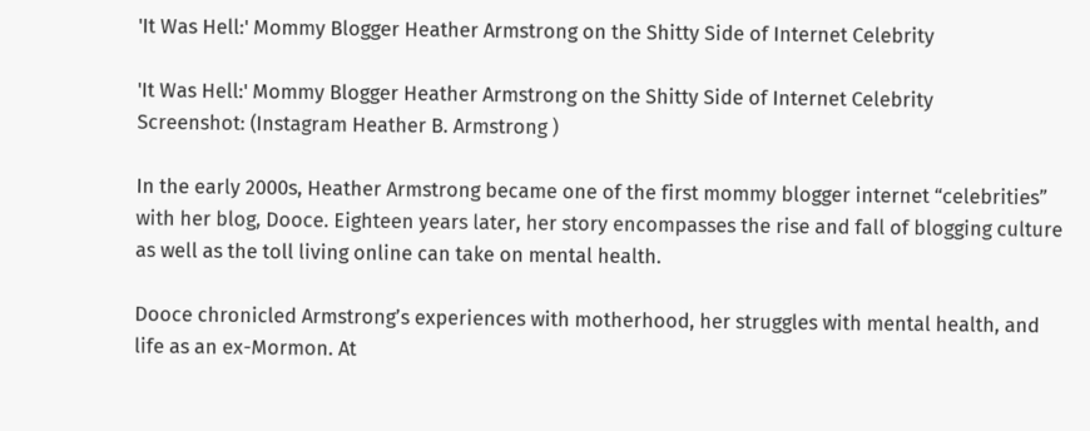'It Was Hell:' Mommy Blogger Heather Armstrong on the Shitty Side of Internet Celebrity

'It Was Hell:' Mommy Blogger Heather Armstrong on the Shitty Side of Internet Celebrity
Screenshot: (Instagram Heather B. Armstrong )

In the early 2000s, Heather Armstrong became one of the first mommy blogger internet “celebrities” with her blog, Dooce. Eighteen years later, her story encompasses the rise and fall of blogging culture as well as the toll living online can take on mental health.

Dooce chronicled Armstrong’s experiences with motherhood, her struggles with mental health, and life as an ex-Mormon. At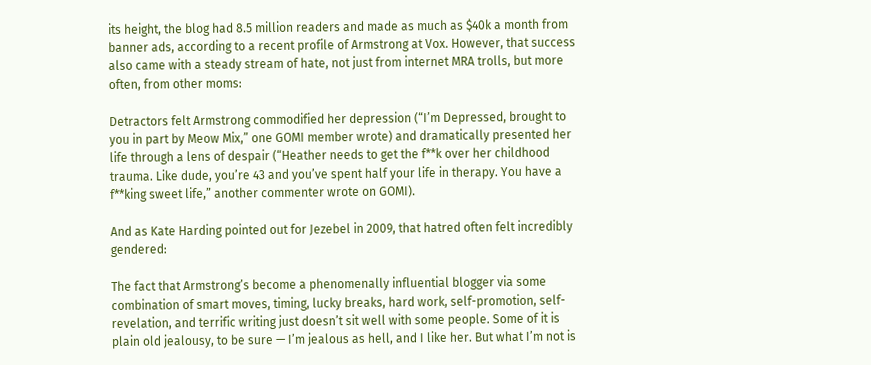its height, the blog had 8.5 million readers and made as much as $40k a month from banner ads, according to a recent profile of Armstrong at Vox. However, that success also came with a steady stream of hate, not just from internet MRA trolls, but more often, from other moms:

Detractors felt Armstrong commodified her depression (“I’m Depressed, brought to you in part by Meow Mix,” one GOMI member wrote) and dramatically presented her life through a lens of despair (“Heather needs to get the f**k over her childhood trauma. Like dude, you’re 43 and you’ve spent half your life in therapy. You have a f**king sweet life,” another commenter wrote on GOMI).

And as Kate Harding pointed out for Jezebel in 2009, that hatred often felt incredibly gendered:

The fact that Armstrong’s become a phenomenally influential blogger via some combination of smart moves, timing, lucky breaks, hard work, self-promotion, self-revelation, and terrific writing just doesn’t sit well with some people. Some of it is plain old jealousy, to be sure — I’m jealous as hell, and I like her. But what I’m not is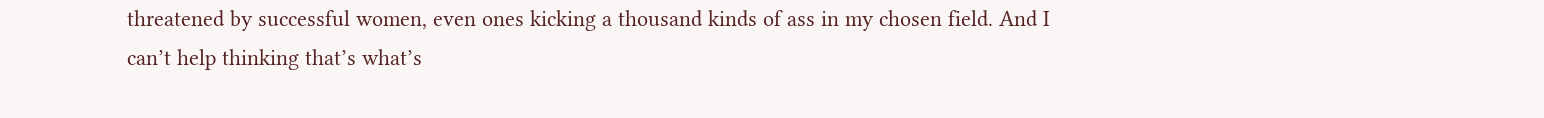threatened by successful women, even ones kicking a thousand kinds of ass in my chosen field. And I can’t help thinking that’s what’s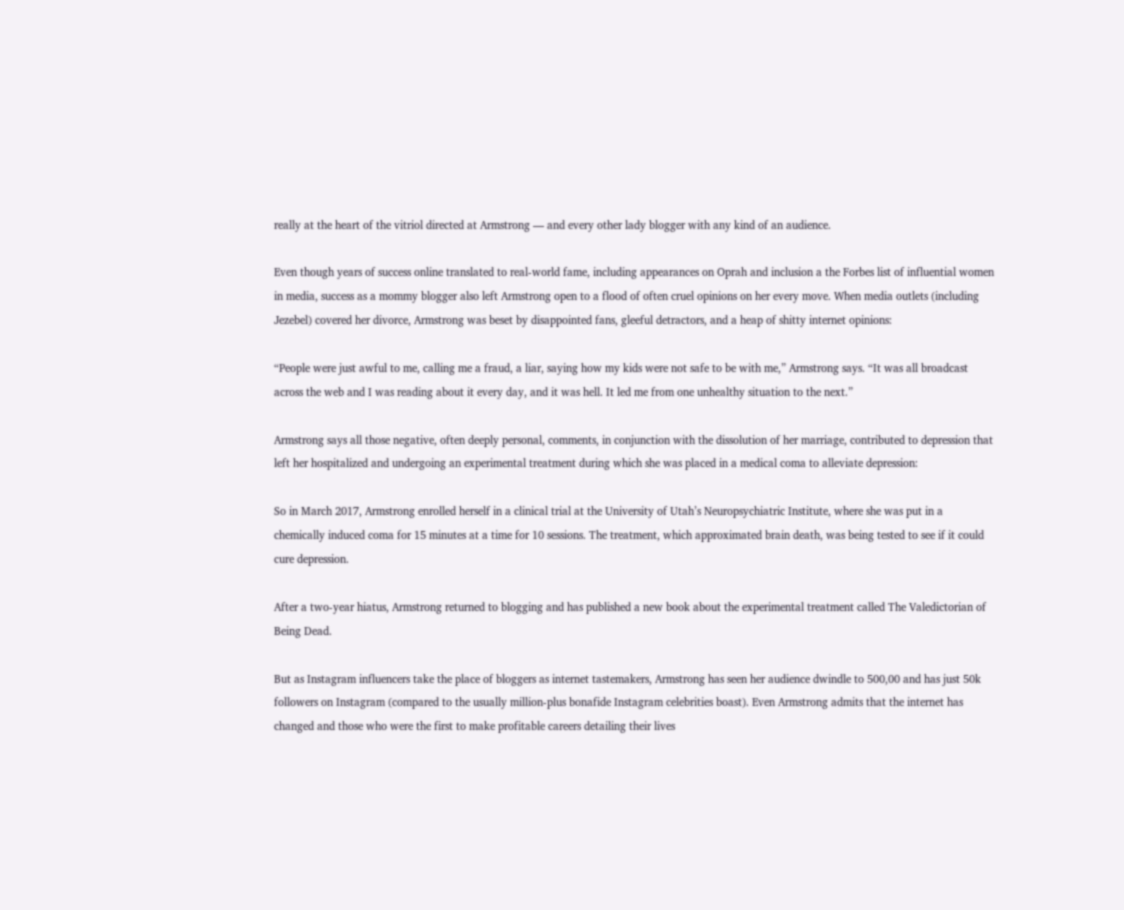really at the heart of the vitriol directed at Armstrong — and every other lady blogger with any kind of an audience.

Even though years of success online translated to real-world fame, including appearances on Oprah and inclusion a the Forbes list of influential women in media, success as a mommy blogger also left Armstrong open to a flood of often cruel opinions on her every move. When media outlets (including Jezebel) covered her divorce, Armstrong was beset by disappointed fans, gleeful detractors, and a heap of shitty internet opinions:

“People were just awful to me, calling me a fraud, a liar, saying how my kids were not safe to be with me,” Armstrong says. “It was all broadcast across the web and I was reading about it every day, and it was hell. It led me from one unhealthy situation to the next.”

Armstrong says all those negative, often deeply personal, comments, in conjunction with the dissolution of her marriage, contributed to depression that left her hospitalized and undergoing an experimental treatment during which she was placed in a medical coma to alleviate depression:

So in March 2017, Armstrong enrolled herself in a clinical trial at the University of Utah’s Neuropsychiatric Institute, where she was put in a chemically induced coma for 15 minutes at a time for 10 sessions. The treatment, which approximated brain death, was being tested to see if it could cure depression.

After a two-year hiatus, Armstrong returned to blogging and has published a new book about the experimental treatment called The Valedictorian of Being Dead.

But as Instagram influencers take the place of bloggers as internet tastemakers, Armstrong has seen her audience dwindle to 500,00 and has just 50k followers on Instagram (compared to the usually million-plus bonafide Instagram celebrities boast). Even Armstrong admits that the internet has changed and those who were the first to make profitable careers detailing their lives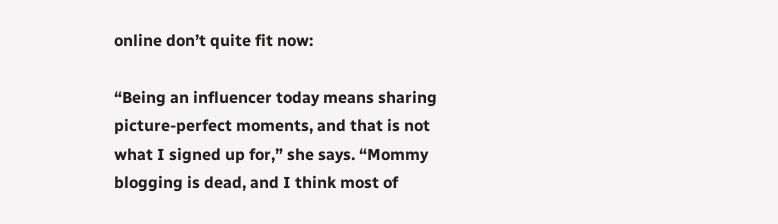online don’t quite fit now:

“Being an influencer today means sharing picture-perfect moments, and that is not what I signed up for,” she says. “Mommy blogging is dead, and I think most of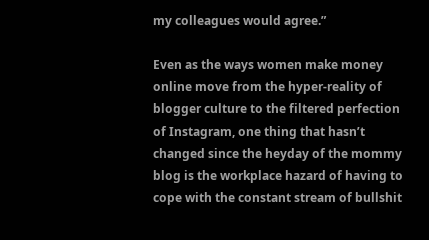my colleagues would agree.”

Even as the ways women make money online move from the hyper-reality of blogger culture to the filtered perfection of Instagram, one thing that hasn’t changed since the heyday of the mommy blog is the workplace hazard of having to cope with the constant stream of bullshit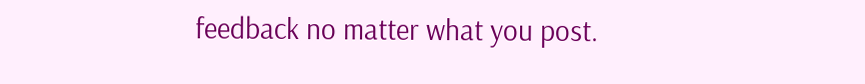feedback no matter what you post.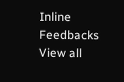Inline Feedbacks
View all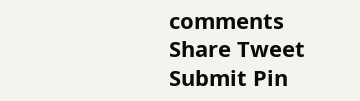comments
Share Tweet Submit Pin